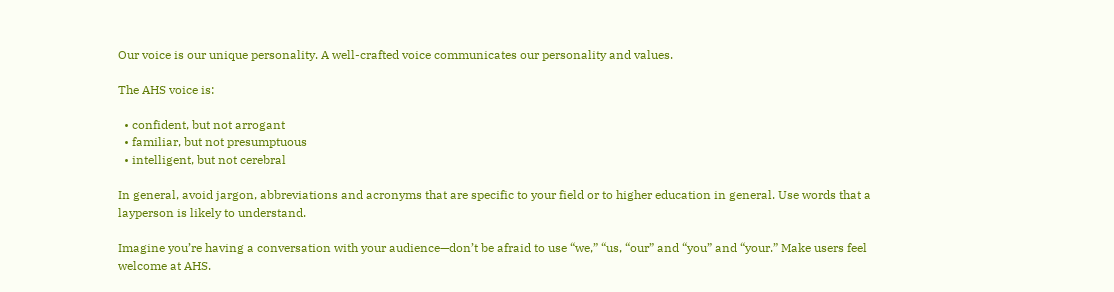Our voice is our unique personality. A well-crafted voice communicates our personality and values.

The AHS voice is:

  • confident, but not arrogant
  • familiar, but not presumptuous
  • intelligent, but not cerebral

In general, avoid jargon, abbreviations and acronyms that are specific to your field or to higher education in general. Use words that a layperson is likely to understand.

Imagine you’re having a conversation with your audience—don’t be afraid to use “we,” “us, “our” and “you” and “your.” Make users feel welcome at AHS.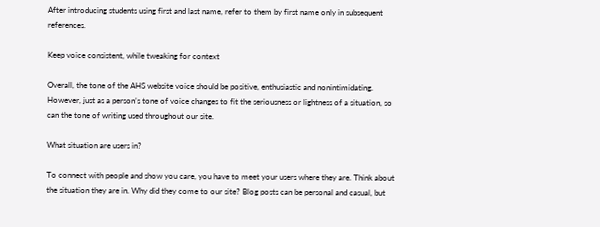After introducing students using first and last name, refer to them by first name only in subsequent references.

Keep voice consistent, while tweaking for context

Overall, the tone of the AHS website voice should be positive, enthusiastic and nonintimidating. However, just as a person’s tone of voice changes to fit the seriousness or lightness of a situation, so can the tone of writing used throughout our site.

What situation are users in?

To connect with people and show you care, you have to meet your users where they are. Think about the situation they are in. Why did they come to our site? Blog posts can be personal and casual, but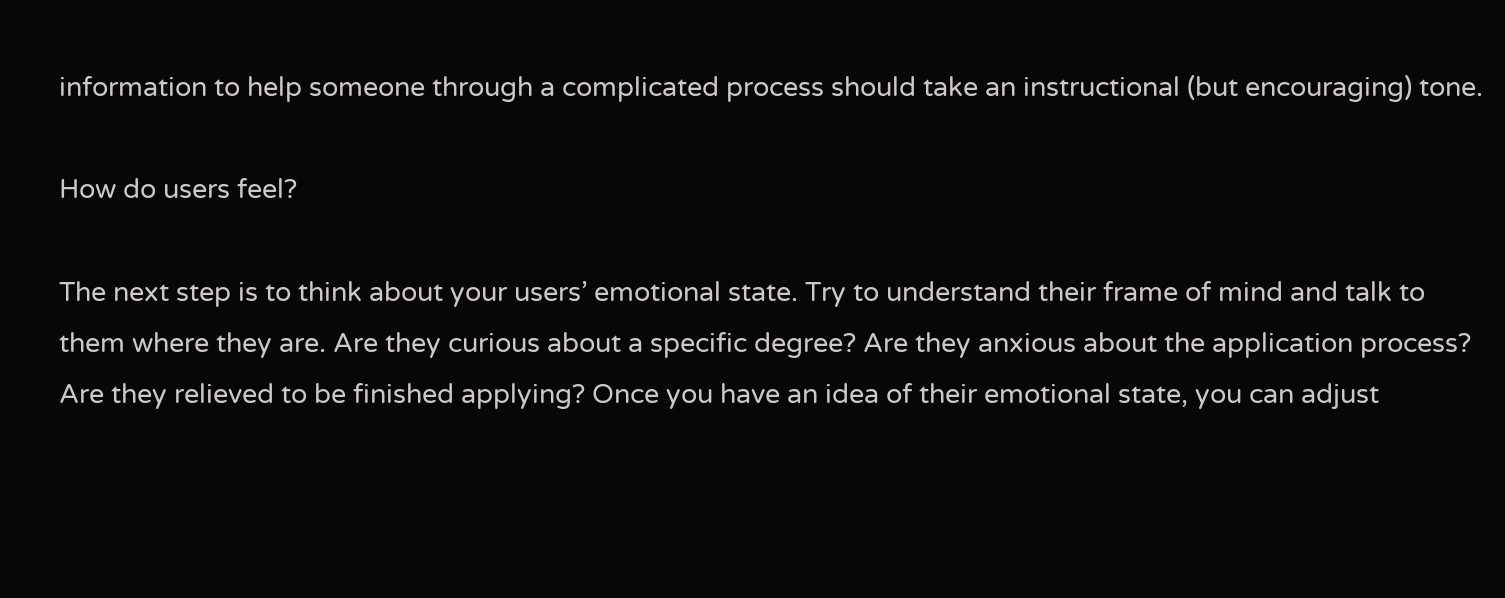information to help someone through a complicated process should take an instructional (but encouraging) tone.

How do users feel?

The next step is to think about your users’ emotional state. Try to understand their frame of mind and talk to them where they are. Are they curious about a specific degree? Are they anxious about the application process? Are they relieved to be finished applying? Once you have an idea of their emotional state, you can adjust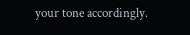your tone accordingly.